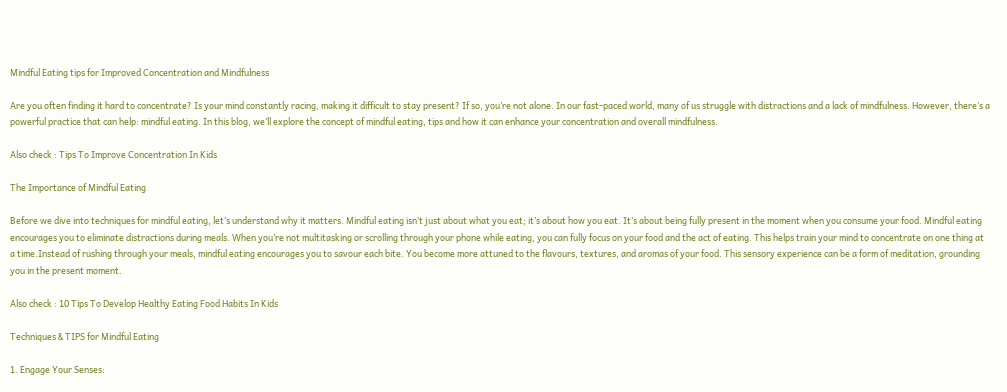Mindful Eating tips for Improved Concentration and Mindfulness

Are you often finding it hard to concentrate? Is your mind constantly racing, making it difficult to stay present? If so, you’re not alone. In our fast-paced world, many of us struggle with distractions and a lack of mindfulness. However, there’s a powerful practice that can help: mindful eating. In this blog, we’ll explore the concept of mindful eating, tips and how it can enhance your concentration and overall mindfulness.

Also check : Tips To Improve Concentration In Kids

The Importance of Mindful Eating

Before we dive into techniques for mindful eating, let’s understand why it matters. Mindful eating isn’t just about what you eat; it’s about how you eat. It’s about being fully present in the moment when you consume your food. Mindful eating encourages you to eliminate distractions during meals. When you’re not multitasking or scrolling through your phone while eating, you can fully focus on your food and the act of eating. This helps train your mind to concentrate on one thing at a time.Instead of rushing through your meals, mindful eating encourages you to savour each bite. You become more attuned to the flavours, textures, and aromas of your food. This sensory experience can be a form of meditation, grounding you in the present moment.

Also check : 10 Tips To Develop Healthy Eating Food Habits In Kids

Techniques & TIPS for Mindful Eating

1. Engage Your Senses: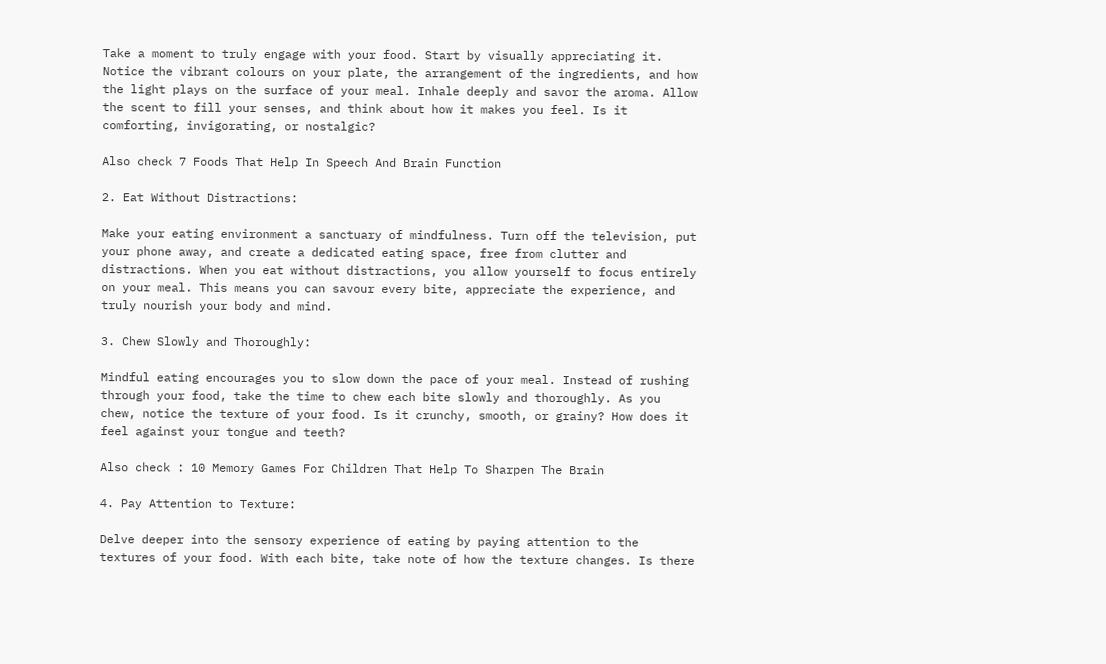Take a moment to truly engage with your food. Start by visually appreciating it. Notice the vibrant colours on your plate, the arrangement of the ingredients, and how the light plays on the surface of your meal. Inhale deeply and savor the aroma. Allow the scent to fill your senses, and think about how it makes you feel. Is it comforting, invigorating, or nostalgic?

Also check 7 Foods That Help In Speech And Brain Function

2. Eat Without Distractions:

Make your eating environment a sanctuary of mindfulness. Turn off the television, put your phone away, and create a dedicated eating space, free from clutter and distractions. When you eat without distractions, you allow yourself to focus entirely on your meal. This means you can savour every bite, appreciate the experience, and truly nourish your body and mind.

3. Chew Slowly and Thoroughly:

Mindful eating encourages you to slow down the pace of your meal. Instead of rushing through your food, take the time to chew each bite slowly and thoroughly. As you chew, notice the texture of your food. Is it crunchy, smooth, or grainy? How does it feel against your tongue and teeth?

Also check : 10 Memory Games For Children That Help To Sharpen The Brain

4. Pay Attention to Texture:

Delve deeper into the sensory experience of eating by paying attention to the textures of your food. With each bite, take note of how the texture changes. Is there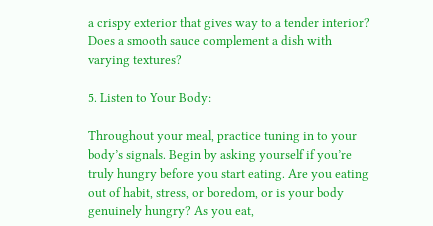a crispy exterior that gives way to a tender interior? Does a smooth sauce complement a dish with varying textures?

5. Listen to Your Body:

Throughout your meal, practice tuning in to your body’s signals. Begin by asking yourself if you’re truly hungry before you start eating. Are you eating out of habit, stress, or boredom, or is your body genuinely hungry? As you eat,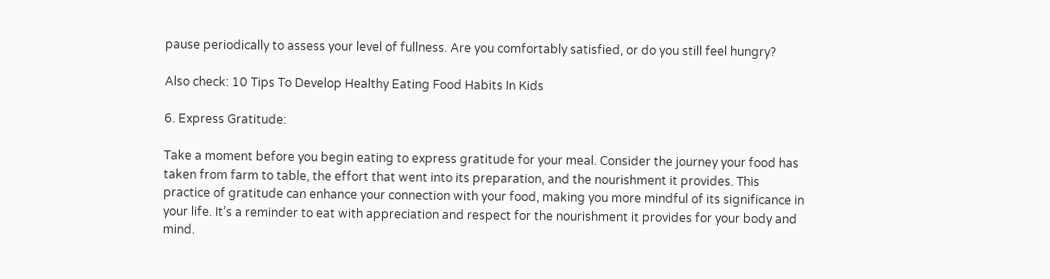pause periodically to assess your level of fullness. Are you comfortably satisfied, or do you still feel hungry?

Also check: 10 Tips To Develop Healthy Eating Food Habits In Kids

6. Express Gratitude:

Take a moment before you begin eating to express gratitude for your meal. Consider the journey your food has taken from farm to table, the effort that went into its preparation, and the nourishment it provides. This practice of gratitude can enhance your connection with your food, making you more mindful of its significance in your life. It’s a reminder to eat with appreciation and respect for the nourishment it provides for your body and mind.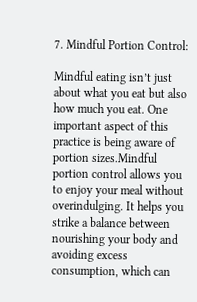7. Mindful Portion Control:

Mindful eating isn’t just about what you eat but also how much you eat. One important aspect of this practice is being aware of portion sizes.Mindful portion control allows you to enjoy your meal without overindulging. It helps you strike a balance between nourishing your body and avoiding excess consumption, which can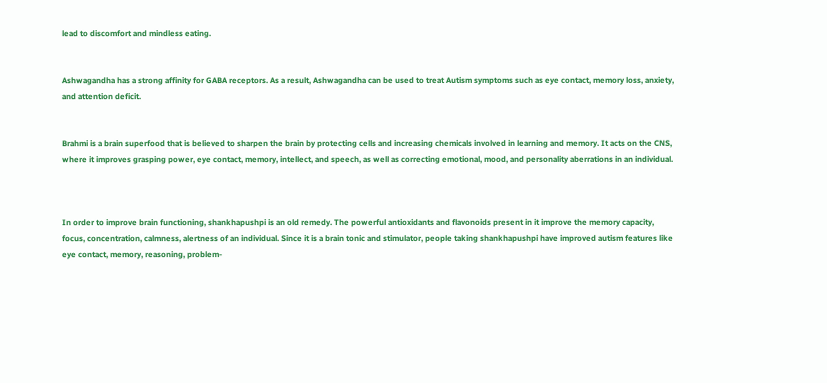lead to discomfort and mindless eating.


Ashwagandha has a strong affinity for GABA receptors. As a result, Ashwagandha can be used to treat Autism symptoms such as eye contact, memory loss, anxiety, and attention deficit.


Brahmi is a brain superfood that is believed to sharpen the brain by protecting cells and increasing chemicals involved in learning and memory. It acts on the CNS, where it improves grasping power, eye contact, memory, intellect, and speech, as well as correcting emotional, mood, and personality aberrations in an individual.



In order to improve brain functioning, shankhapushpi is an old remedy. The powerful antioxidants and flavonoids present in it improve the memory capacity, focus, concentration, calmness, alertness of an individual. Since it is a brain tonic and stimulator, people taking shankhapushpi have improved autism features like eye contact, memory, reasoning, problem-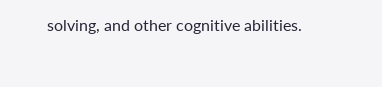solving, and other cognitive abilities.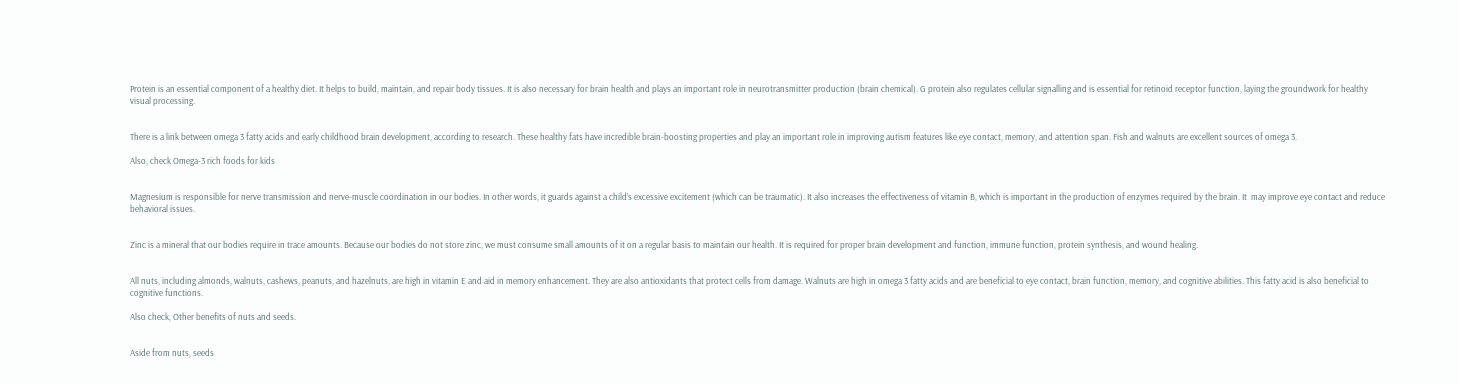Protein is an essential component of a healthy diet. It helps to build, maintain, and repair body tissues. It is also necessary for brain health and plays an important role in neurotransmitter production (brain chemical). G protein also regulates cellular signalling and is essential for retinoid receptor function, laying the groundwork for healthy visual processing.


There is a link between omega 3 fatty acids and early childhood brain development, according to research. These healthy fats have incredible brain-boosting properties and play an important role in improving autism features like eye contact, memory, and attention span. Fish and walnuts are excellent sources of omega 3.

Also, check Omega-3 rich foods for kids


Magnesium is responsible for nerve transmission and nerve-muscle coordination in our bodies. In other words, it guards against a child’s excessive excitement (which can be traumatic). It also increases the effectiveness of vitamin B, which is important in the production of enzymes required by the brain. It  may improve eye contact and reduce behavioral issues.


Zinc is a mineral that our bodies require in trace amounts. Because our bodies do not store zinc, we must consume small amounts of it on a regular basis to maintain our health. It is required for proper brain development and function, immune function, protein synthesis, and wound healing.


All nuts, including almonds, walnuts, cashews, peanuts, and hazelnuts, are high in vitamin E and aid in memory enhancement. They are also antioxidants that protect cells from damage. Walnuts are high in omega 3 fatty acids and are beneficial to eye contact, brain function, memory, and cognitive abilities. This fatty acid is also beneficial to cognitive functions.

Also check, Other benefits of nuts and seeds.


Aside from nuts, seeds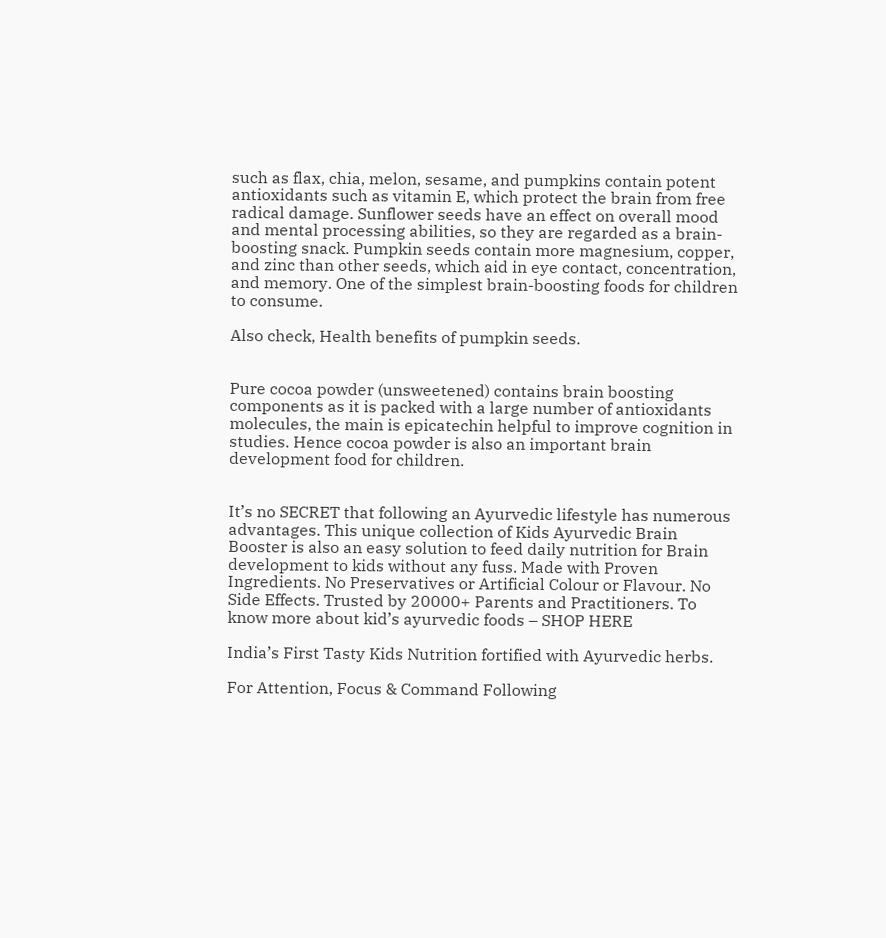such as flax, chia, melon, sesame, and pumpkins contain potent antioxidants such as vitamin E, which protect the brain from free radical damage. Sunflower seeds have an effect on overall mood and mental processing abilities, so they are regarded as a brain-boosting snack. Pumpkin seeds contain more magnesium, copper, and zinc than other seeds, which aid in eye contact, concentration, and memory. One of the simplest brain-boosting foods for children to consume.

Also check, Health benefits of pumpkin seeds.


Pure cocoa powder (unsweetened) contains brain boosting components as it is packed with a large number of antioxidants molecules, the main is epicatechin helpful to improve cognition in studies. Hence cocoa powder is also an important brain development food for children.


It’s no SECRET that following an Ayurvedic lifestyle has numerous advantages. This unique collection of Kids Ayurvedic Brain Booster is also an easy solution to feed daily nutrition for Brain development to kids without any fuss. Made with Proven Ingredients. No Preservatives or Artificial Colour or Flavour. No Side Effects. Trusted by 20000+ Parents and Practitioners. To know more about kid’s ayurvedic foods – SHOP HERE

India’s First Tasty Kids Nutrition fortified with Ayurvedic herbs.

For Attention, Focus & Command Following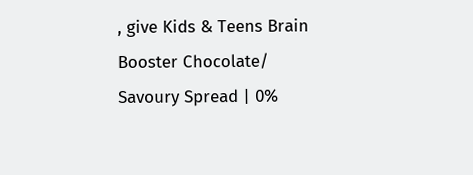, give Kids & Teens Brain Booster Chocolate/ Savoury Spread | 0%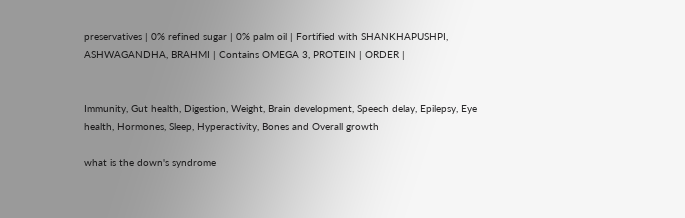preservatives | 0% refined sugar | 0% palm oil | Fortified with SHANKHAPUSHPI, ASHWAGANDHA, BRAHMI | Contains OMEGA 3, PROTEIN | ORDER |


Immunity, Gut health, Digestion, Weight, Brain development, Speech delay, Epilepsy, Eye health, Hormones, Sleep, Hyperactivity, Bones and Overall growth

what is the down's syndrome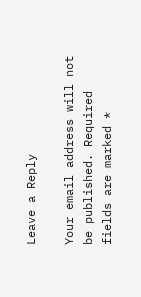Leave a Reply

Your email address will not be published. Required fields are marked *